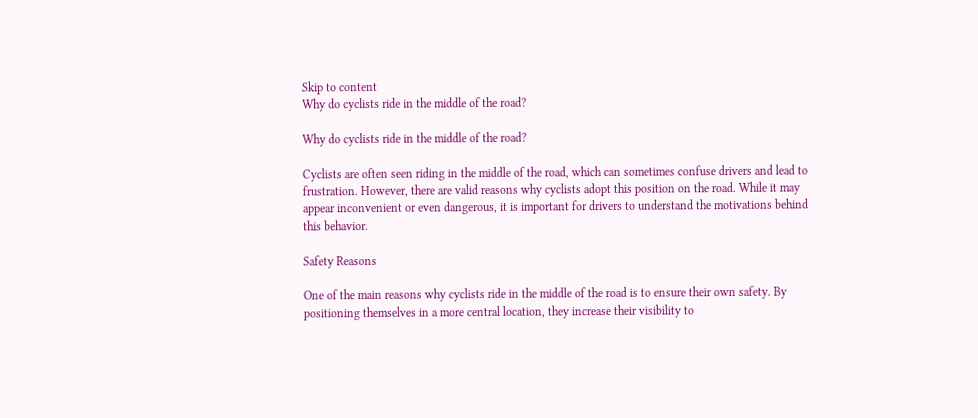Skip to content
Why do cyclists ride in the middle of the road?

Why do cyclists ride in the middle of the road?

Cyclists are often seen riding in the middle of the road, which can sometimes confuse drivers and lead to frustration. However, there are valid reasons why cyclists adopt this position on the road. While it may appear inconvenient or even dangerous, it is important for drivers to understand the motivations behind this behavior.

Safety Reasons

One of the main reasons why cyclists ride in the middle of the road is to ensure their own safety. By positioning themselves in a more central location, they increase their visibility to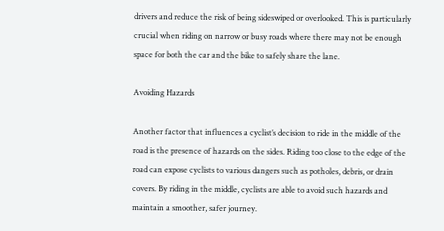drivers and reduce the risk of being sideswiped or overlooked. This is particularly crucial when riding on narrow or busy roads where there may not be enough space for both the car and the bike to safely share the lane.

Avoiding Hazards

Another factor that influences a cyclist’s decision to ride in the middle of the road is the presence of hazards on the sides. Riding too close to the edge of the road can expose cyclists to various dangers such as potholes, debris, or drain covers. By riding in the middle, cyclists are able to avoid such hazards and maintain a smoother, safer journey.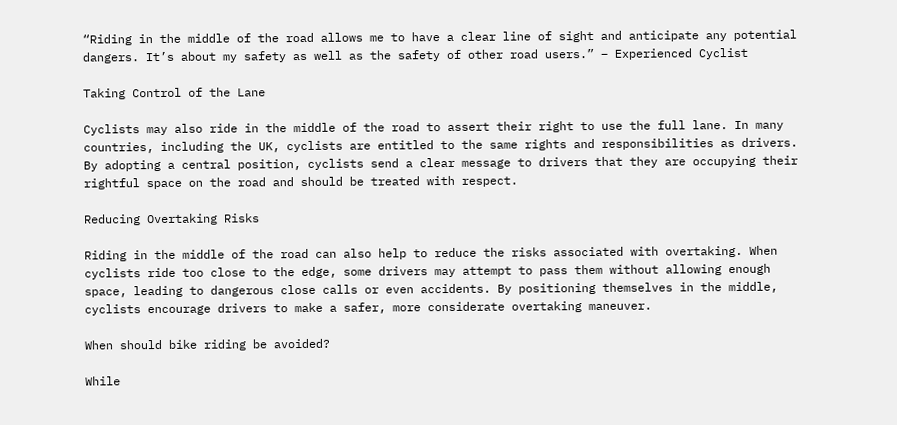“Riding in the middle of the road allows me to have a clear line of sight and anticipate any potential dangers. It’s about my safety as well as the safety of other road users.” – Experienced Cyclist

Taking Control of the Lane

Cyclists may also ride in the middle of the road to assert their right to use the full lane. In many countries, including the UK, cyclists are entitled to the same rights and responsibilities as drivers. By adopting a central position, cyclists send a clear message to drivers that they are occupying their rightful space on the road and should be treated with respect.

Reducing Overtaking Risks

Riding in the middle of the road can also help to reduce the risks associated with overtaking. When cyclists ride too close to the edge, some drivers may attempt to pass them without allowing enough space, leading to dangerous close calls or even accidents. By positioning themselves in the middle, cyclists encourage drivers to make a safer, more considerate overtaking maneuver.

When should bike riding be avoided?

While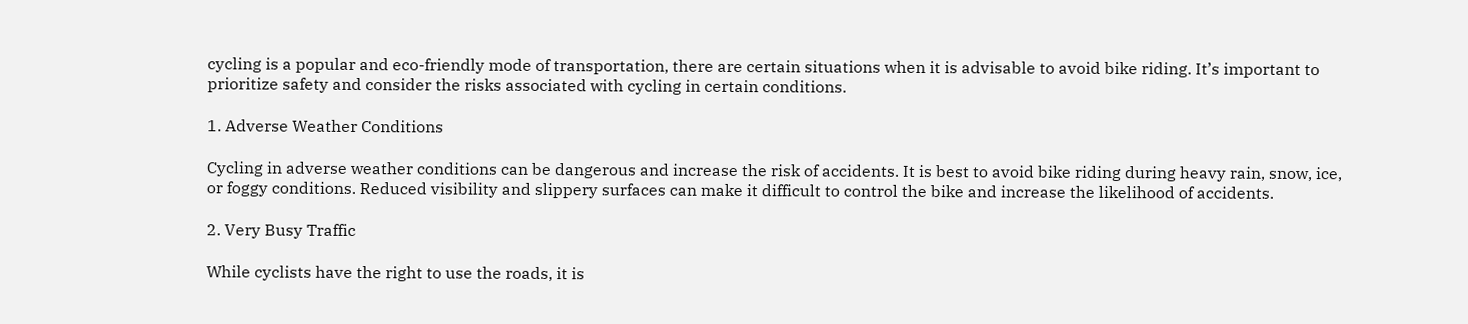cycling is a popular and eco-friendly mode of transportation, there are certain situations when it is advisable to avoid bike riding. It’s important to prioritize safety and consider the risks associated with cycling in certain conditions.

1. Adverse Weather Conditions

Cycling in adverse weather conditions can be dangerous and increase the risk of accidents. It is best to avoid bike riding during heavy rain, snow, ice, or foggy conditions. Reduced visibility and slippery surfaces can make it difficult to control the bike and increase the likelihood of accidents.

2. Very Busy Traffic

While cyclists have the right to use the roads, it is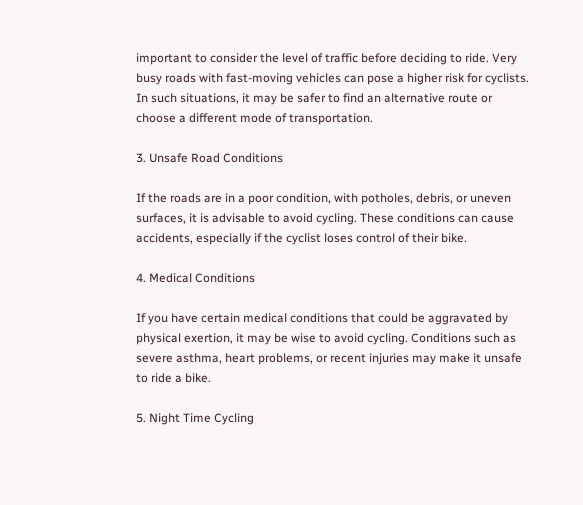important to consider the level of traffic before deciding to ride. Very busy roads with fast-moving vehicles can pose a higher risk for cyclists. In such situations, it may be safer to find an alternative route or choose a different mode of transportation.

3. Unsafe Road Conditions

If the roads are in a poor condition, with potholes, debris, or uneven surfaces, it is advisable to avoid cycling. These conditions can cause accidents, especially if the cyclist loses control of their bike.

4. Medical Conditions

If you have certain medical conditions that could be aggravated by physical exertion, it may be wise to avoid cycling. Conditions such as severe asthma, heart problems, or recent injuries may make it unsafe to ride a bike.

5. Night Time Cycling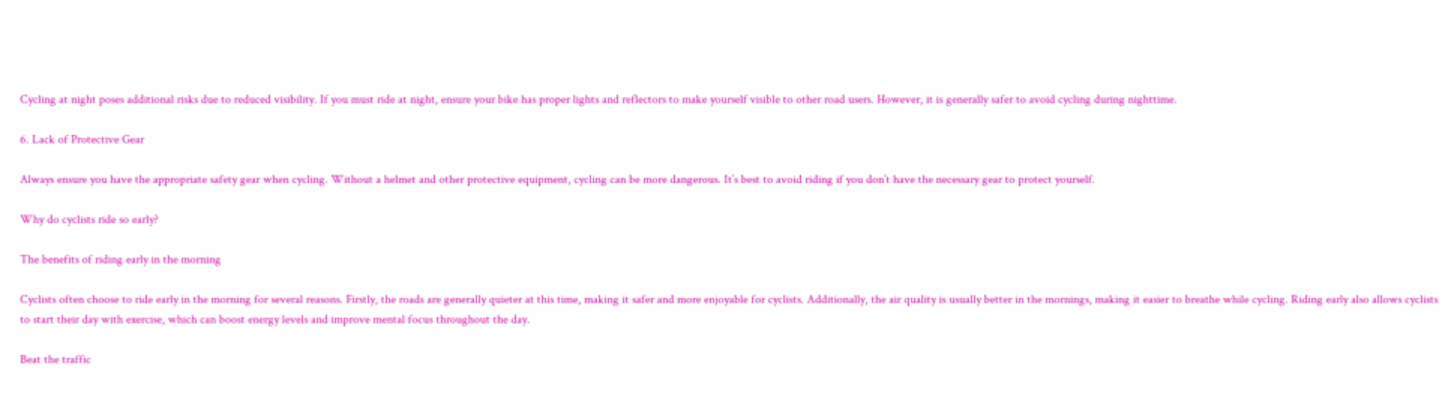Cycling at night poses additional risks due to reduced visibility. If you must ride at night, ensure your bike has proper lights and reflectors to make yourself visible to other road users. However, it is generally safer to avoid cycling during nighttime.

6. Lack of Protective Gear

Always ensure you have the appropriate safety gear when cycling. Without a helmet and other protective equipment, cycling can be more dangerous. It’s best to avoid riding if you don’t have the necessary gear to protect yourself.

Why do cyclists ride so early?

The benefits of riding early in the morning

Cyclists often choose to ride early in the morning for several reasons. Firstly, the roads are generally quieter at this time, making it safer and more enjoyable for cyclists. Additionally, the air quality is usually better in the mornings, making it easier to breathe while cycling. Riding early also allows cyclists to start their day with exercise, which can boost energy levels and improve mental focus throughout the day.

Beat the traffic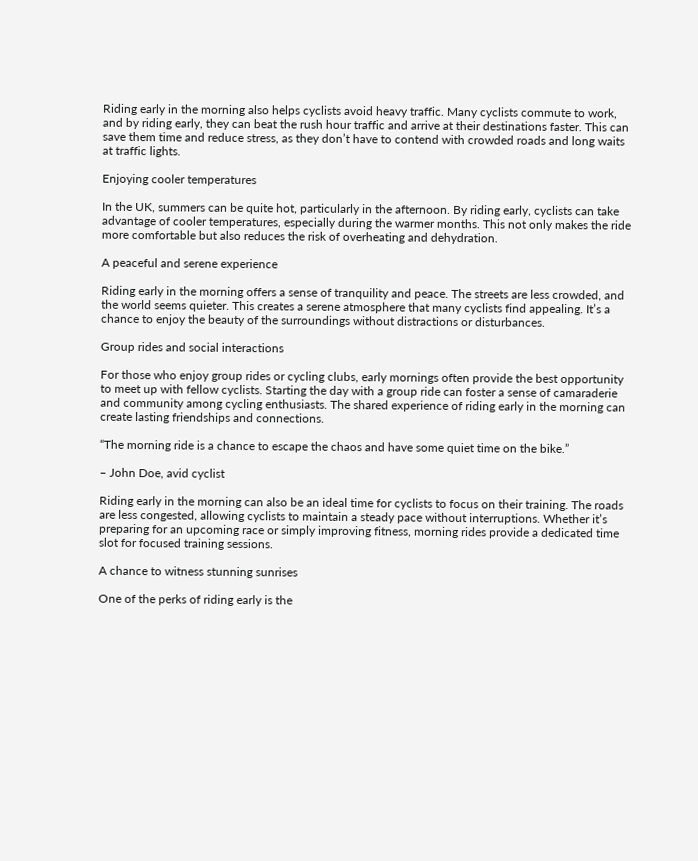Riding early in the morning also helps cyclists avoid heavy traffic. Many cyclists commute to work, and by riding early, they can beat the rush hour traffic and arrive at their destinations faster. This can save them time and reduce stress, as they don’t have to contend with crowded roads and long waits at traffic lights.

Enjoying cooler temperatures

In the UK, summers can be quite hot, particularly in the afternoon. By riding early, cyclists can take advantage of cooler temperatures, especially during the warmer months. This not only makes the ride more comfortable but also reduces the risk of overheating and dehydration.

A peaceful and serene experience

Riding early in the morning offers a sense of tranquility and peace. The streets are less crowded, and the world seems quieter. This creates a serene atmosphere that many cyclists find appealing. It’s a chance to enjoy the beauty of the surroundings without distractions or disturbances.

Group rides and social interactions

For those who enjoy group rides or cycling clubs, early mornings often provide the best opportunity to meet up with fellow cyclists. Starting the day with a group ride can foster a sense of camaraderie and community among cycling enthusiasts. The shared experience of riding early in the morning can create lasting friendships and connections.

“The morning ride is a chance to escape the chaos and have some quiet time on the bike.”

– John Doe, avid cyclist

Riding early in the morning can also be an ideal time for cyclists to focus on their training. The roads are less congested, allowing cyclists to maintain a steady pace without interruptions. Whether it’s preparing for an upcoming race or simply improving fitness, morning rides provide a dedicated time slot for focused training sessions.

A chance to witness stunning sunrises

One of the perks of riding early is the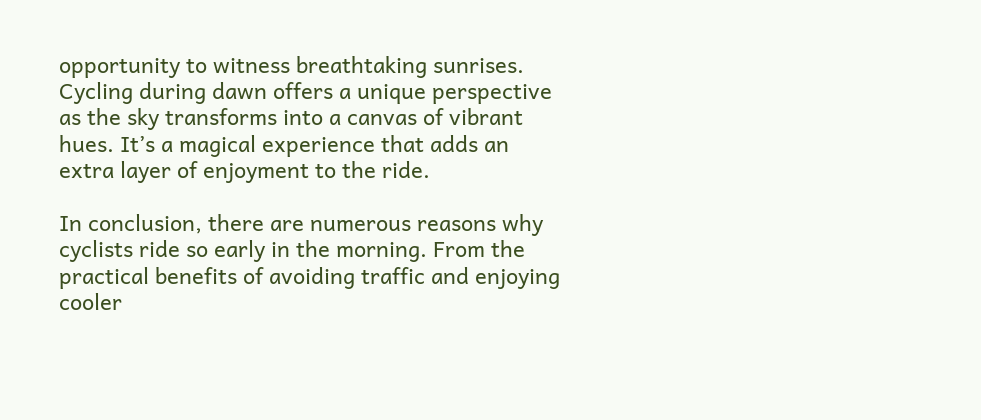opportunity to witness breathtaking sunrises. Cycling during dawn offers a unique perspective as the sky transforms into a canvas of vibrant hues. It’s a magical experience that adds an extra layer of enjoyment to the ride.

In conclusion, there are numerous reasons why cyclists ride so early in the morning. From the practical benefits of avoiding traffic and enjoying cooler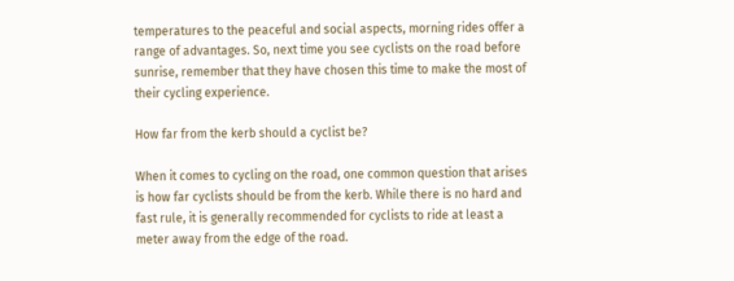temperatures to the peaceful and social aspects, morning rides offer a range of advantages. So, next time you see cyclists on the road before sunrise, remember that they have chosen this time to make the most of their cycling experience.

How far from the kerb should a cyclist be?

When it comes to cycling on the road, one common question that arises is how far cyclists should be from the kerb. While there is no hard and fast rule, it is generally recommended for cyclists to ride at least a meter away from the edge of the road.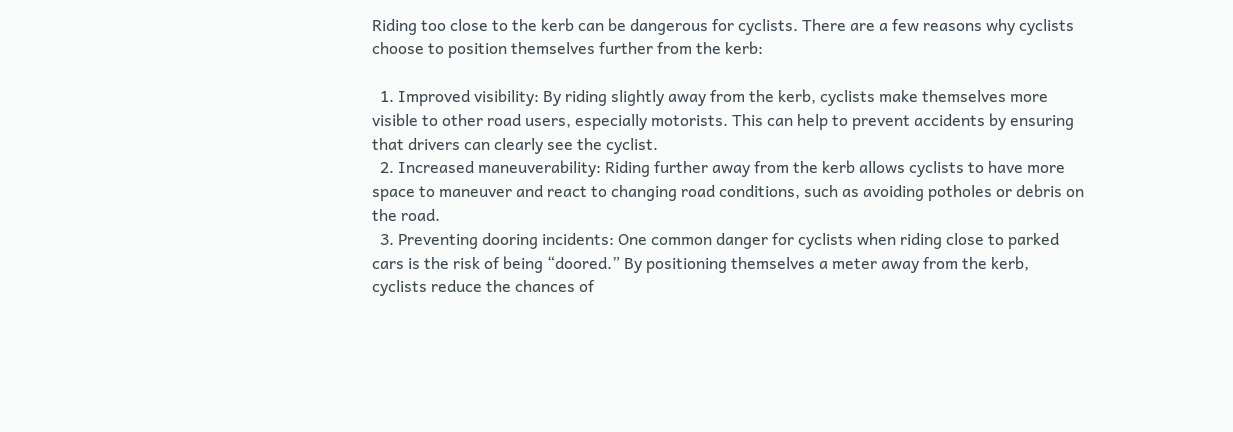Riding too close to the kerb can be dangerous for cyclists. There are a few reasons why cyclists choose to position themselves further from the kerb:

  1. Improved visibility: By riding slightly away from the kerb, cyclists make themselves more visible to other road users, especially motorists. This can help to prevent accidents by ensuring that drivers can clearly see the cyclist.
  2. Increased maneuverability: Riding further away from the kerb allows cyclists to have more space to maneuver and react to changing road conditions, such as avoiding potholes or debris on the road.
  3. Preventing dooring incidents: One common danger for cyclists when riding close to parked cars is the risk of being “doored.” By positioning themselves a meter away from the kerb, cyclists reduce the chances of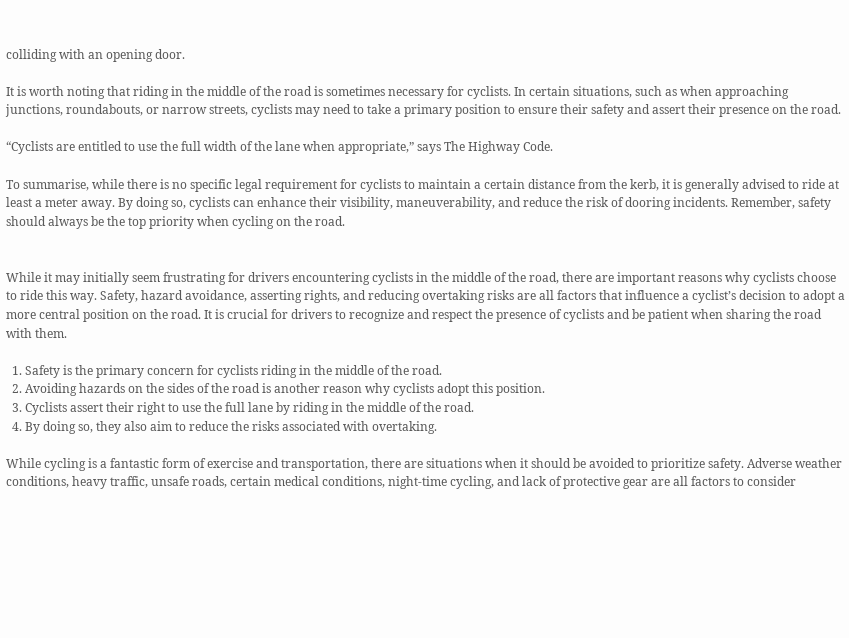colliding with an opening door.

It is worth noting that riding in the middle of the road is sometimes necessary for cyclists. In certain situations, such as when approaching junctions, roundabouts, or narrow streets, cyclists may need to take a primary position to ensure their safety and assert their presence on the road.

“Cyclists are entitled to use the full width of the lane when appropriate,” says The Highway Code.

To summarise, while there is no specific legal requirement for cyclists to maintain a certain distance from the kerb, it is generally advised to ride at least a meter away. By doing so, cyclists can enhance their visibility, maneuverability, and reduce the risk of dooring incidents. Remember, safety should always be the top priority when cycling on the road.


While it may initially seem frustrating for drivers encountering cyclists in the middle of the road, there are important reasons why cyclists choose to ride this way. Safety, hazard avoidance, asserting rights, and reducing overtaking risks are all factors that influence a cyclist’s decision to adopt a more central position on the road. It is crucial for drivers to recognize and respect the presence of cyclists and be patient when sharing the road with them.

  1. Safety is the primary concern for cyclists riding in the middle of the road.
  2. Avoiding hazards on the sides of the road is another reason why cyclists adopt this position.
  3. Cyclists assert their right to use the full lane by riding in the middle of the road.
  4. By doing so, they also aim to reduce the risks associated with overtaking.

While cycling is a fantastic form of exercise and transportation, there are situations when it should be avoided to prioritize safety. Adverse weather conditions, heavy traffic, unsafe roads, certain medical conditions, night-time cycling, and lack of protective gear are all factors to consider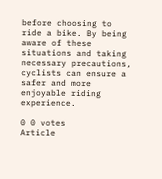before choosing to ride a bike. By being aware of these situations and taking necessary precautions, cyclists can ensure a safer and more enjoyable riding experience.

0 0 votes
Article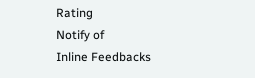Rating
Notify of
Inline Feedbacks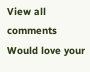View all comments
Would love your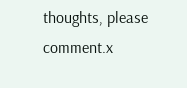thoughts, please comment.x